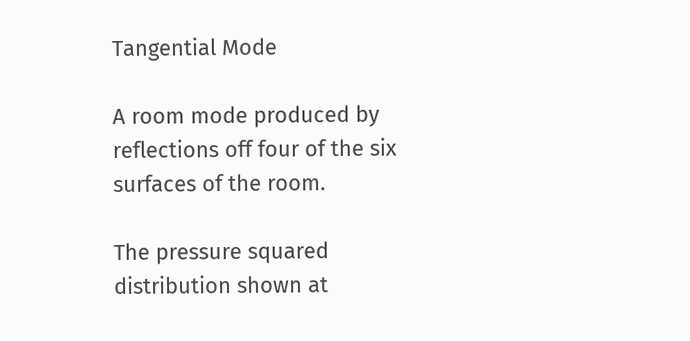Tangential Mode

A room mode produced by reflections off four of the six surfaces of the room.

The pressure squared distribution shown at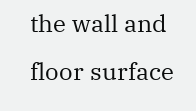the wall and floor surface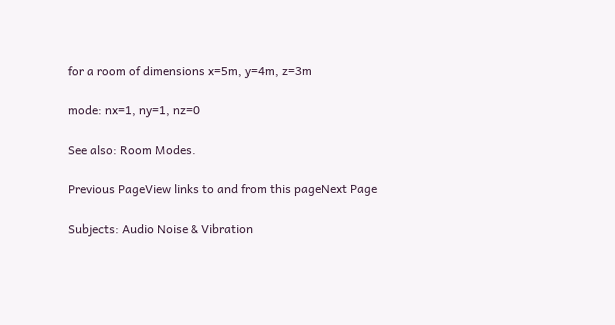for a room of dimensions x=5m, y=4m, z=3m

mode: nx=1, ny=1, nz=0

See also: Room Modes.

Previous PageView links to and from this pageNext Page

Subjects: Audio Noise & Vibration